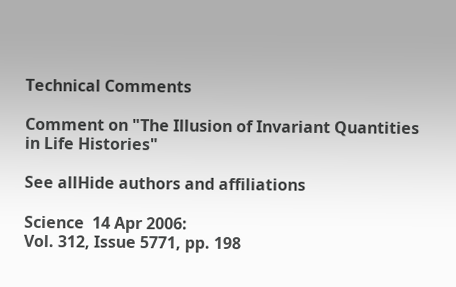Technical Comments

Comment on "The Illusion of Invariant Quantities in Life Histories"

See allHide authors and affiliations

Science  14 Apr 2006:
Vol. 312, Issue 5771, pp. 198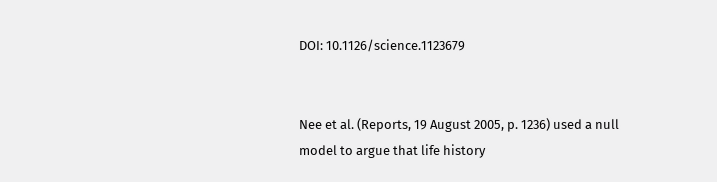DOI: 10.1126/science.1123679


Nee et al. (Reports, 19 August 2005, p. 1236) used a null model to argue that life history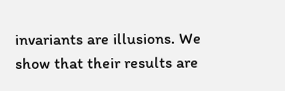invariants are illusions. We show that their results are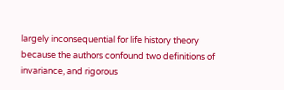largely inconsequential for life history theory because the authors confound two definitions of invariance, and rigorous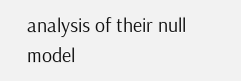analysis of their null model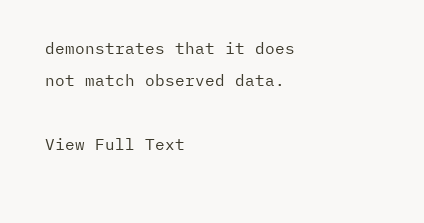demonstrates that it does not match observed data.

View Full Text